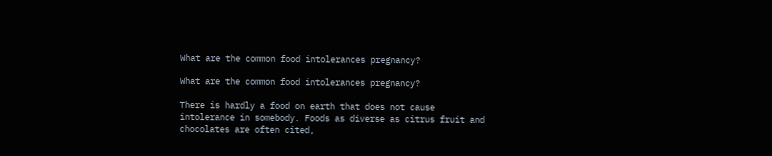What are the common food intolerances pregnancy?

What are the common food intolerances pregnancy?

There is hardly a food on earth that does not cause intolerance in somebody. Foods as diverse as citrus fruit and chocolates are often cited,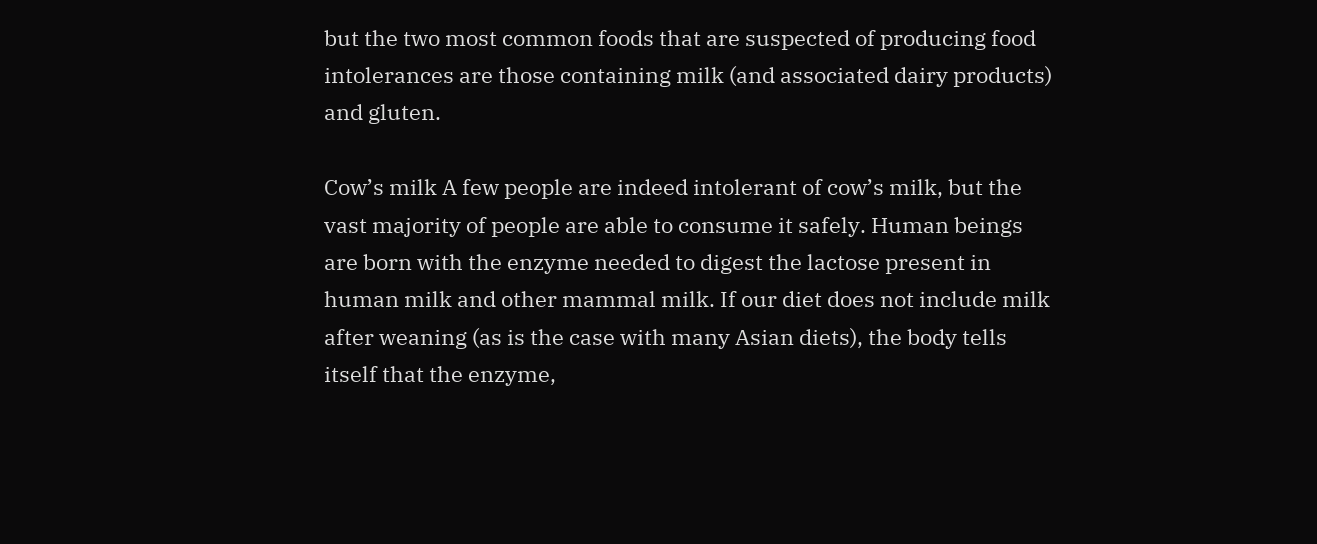but the two most common foods that are suspected of producing food intolerances are those containing milk (and associated dairy products) and gluten.

Cow’s milk A few people are indeed intolerant of cow’s milk, but the vast majority of people are able to consume it safely. Human beings are born with the enzyme needed to digest the lactose present in human milk and other mammal milk. If our diet does not include milk after weaning (as is the case with many Asian diets), the body tells itself that the enzyme,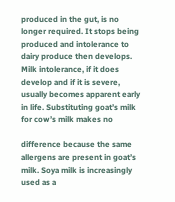produced in the gut, is no longer required. It stops being produced and intolerance to dairy produce then develops. Milk intolerance, if it does develop and if it is severe, usually becomes apparent early in life. Substituting goat’s milk for cow’s milk makes no

difference because the same allergens are present in goat’s milk. Soya milk is increasingly used as a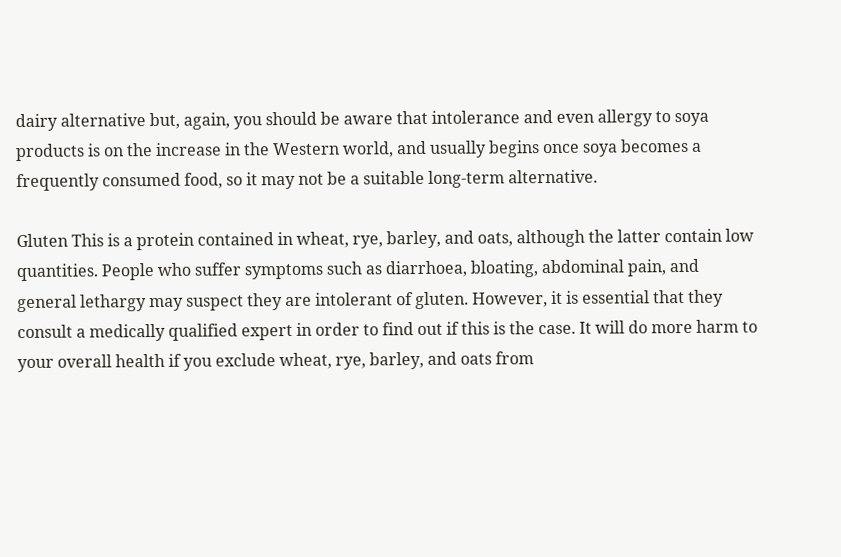dairy alternative but, again, you should be aware that intolerance and even allergy to soya products is on the increase in the Western world, and usually begins once soya becomes a frequently consumed food, so it may not be a suitable long-term alternative.

Gluten This is a protein contained in wheat, rye, barley, and oats, although the latter contain low quantities. People who suffer symptoms such as diarrhoea, bloating, abdominal pain, and general lethargy may suspect they are intolerant of gluten. However, it is essential that they consult a medically qualified expert in order to find out if this is the case. It will do more harm to your overall health if you exclude wheat, rye, barley, and oats from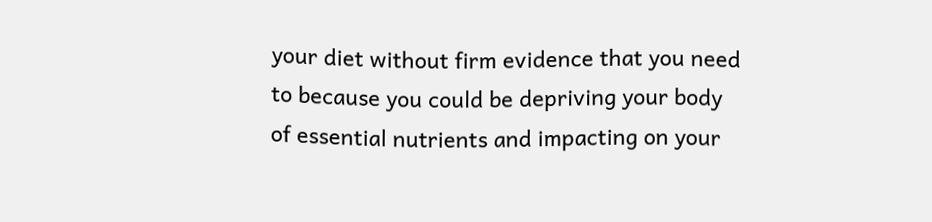your diet without firm evidence that you need to because you could be depriving your body of essential nutrients and impacting on your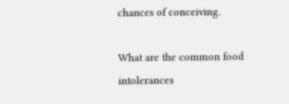chances of conceiving.

What are the common food intolerances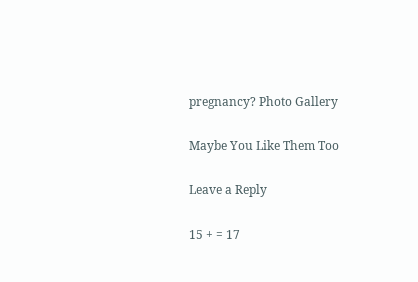pregnancy? Photo Gallery

Maybe You Like Them Too

Leave a Reply

15 + = 17